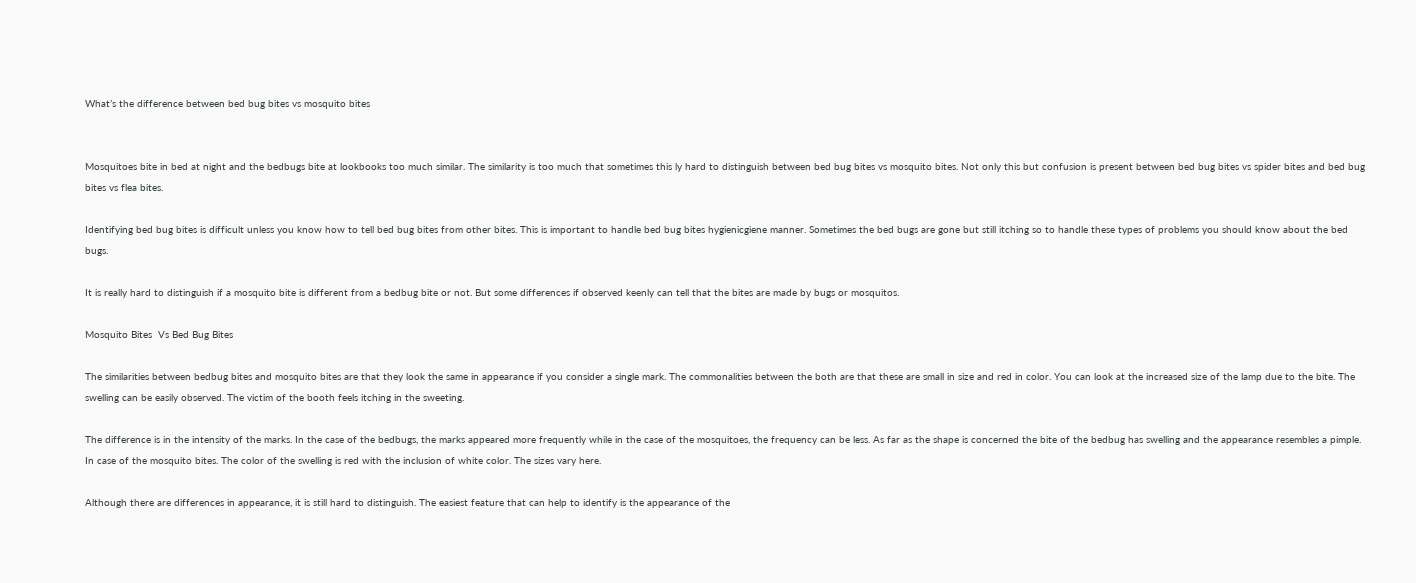What’s the difference between bed bug bites vs mosquito bites


Mosquitoes bite in bed at night and the bedbugs bite at lookbooks too much similar. The similarity is too much that sometimes this ly hard to distinguish between bed bug bites vs mosquito bites. Not only this but confusion is present between bed bug bites vs spider bites and bed bug bites vs flea bites.

Identifying bed bug bites is difficult unless you know how to tell bed bug bites from other bites. This is important to handle bed bug bites hygienicgiene manner. Sometimes the bed bugs are gone but still itching so to handle these types of problems you should know about the bed bugs.

It is really hard to distinguish if a mosquito bite is different from a bedbug bite or not. But some differences if observed keenly can tell that the bites are made by bugs or mosquitos.

Mosquito Bites  Vs Bed Bug Bites

The similarities between bedbug bites and mosquito bites are that they look the same in appearance if you consider a single mark. The commonalities between the both are that these are small in size and red in color. You can look at the increased size of the lamp due to the bite. The swelling can be easily observed. The victim of the booth feels itching in the sweeting.

The difference is in the intensity of the marks. In the case of the bedbugs, the marks appeared more frequently while in the case of the mosquitoes, the frequency can be less. As far as the shape is concerned the bite of the bedbug has swelling and the appearance resembles a pimple. In case of the mosquito bites. The color of the swelling is red with the inclusion of white color. The sizes vary here.

Although there are differences in appearance, it is still hard to distinguish. The easiest feature that can help to identify is the appearance of the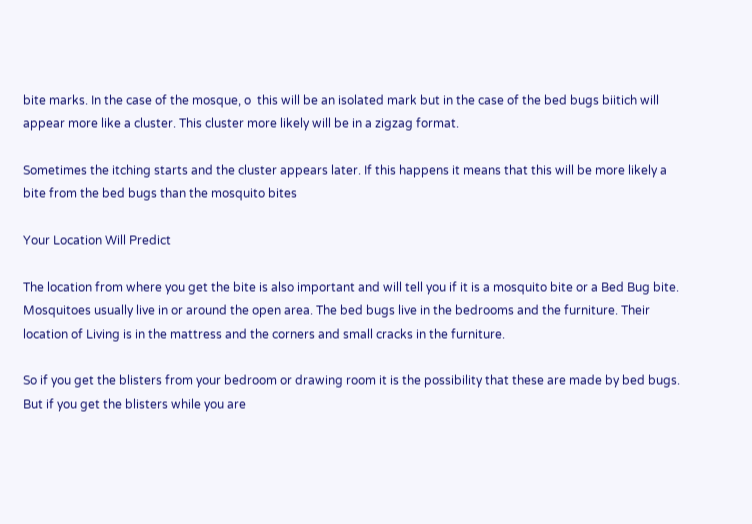bite marks. In the case of the mosque, o  this will be an isolated mark but in the case of the bed bugs biitich will appear more like a cluster. This cluster more likely will be in a zigzag format.

Sometimes the itching starts and the cluster appears later. If this happens it means that this will be more likely a bite from the bed bugs than the mosquito bites

Your Location Will Predict

The location from where you get the bite is also important and will tell you if it is a mosquito bite or a Bed Bug bite. Mosquitoes usually live in or around the open area. The bed bugs live in the bedrooms and the furniture. Their location of Living is in the mattress and the corners and small cracks in the furniture.

So if you get the blisters from your bedroom or drawing room it is the possibility that these are made by bed bugs. But if you get the blisters while you are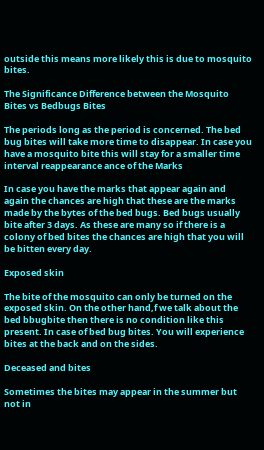outside this means more likely this is due to mosquito bites.

The Significance Difference between the Mosquito Bites vs Bedbugs Bites

The periods long as the period is concerned. The bed bug bites will take more time to disappear. In case you have a mosquito bite this will stay for a smaller time interval reappearance ance of the Marks

In case you have the marks that appear again and again the chances are high that these are the marks made by the bytes of the bed bugs. Bed bugs usually bite after 3 days. As these are many so if there is a colony of bed bites the chances are high that you will be bitten every day.

Exposed skin

The bite of the mosquito can only be turned on the exposed skin. On the other hand,f we talk about the bed bbugbite then there is no condition like this present. In case of bed bug bites. You will experience bites at the back and on the sides.

Deceased and bites

Sometimes the bites may appear in the summer but not in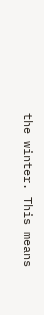the winter. This means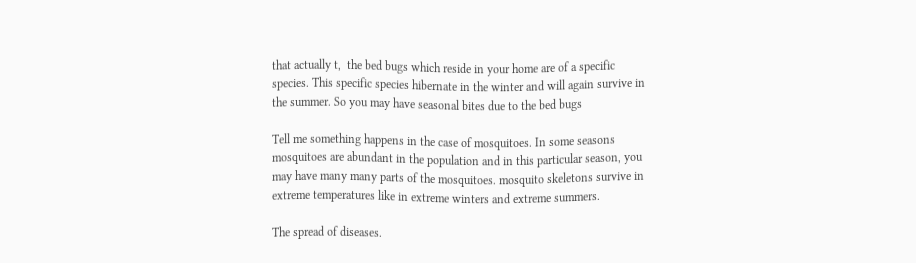that actually t,  the bed bugs which reside in your home are of a specific species. This specific species hibernate in the winter and will again survive in the summer. So you may have seasonal bites due to the bed bugs

Tell me something happens in the case of mosquitoes. In some seasons mosquitoes are abundant in the population and in this particular season, you may have many many parts of the mosquitoes. mosquito skeletons survive in extreme temperatures like in extreme winters and extreme summers.

The spread of diseases.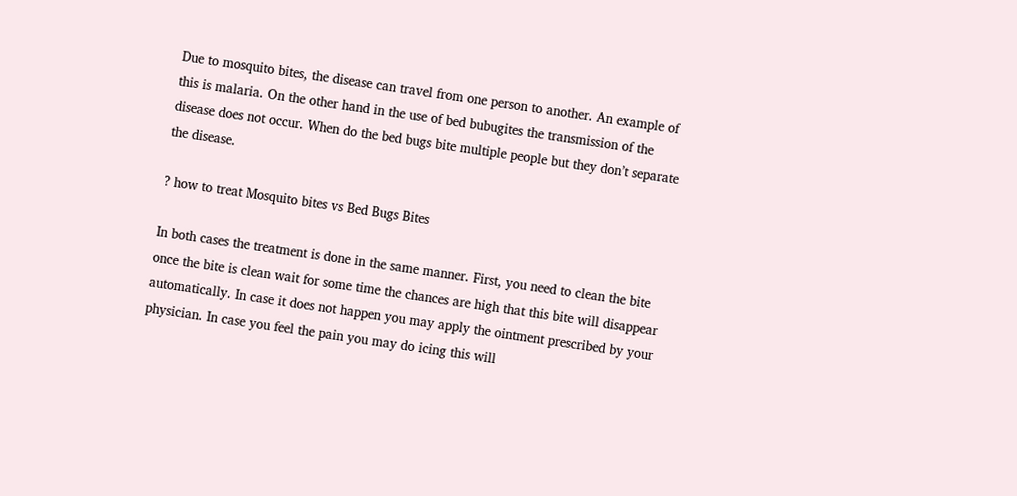Due to mosquito bites, the disease can travel from one person to another. An example of this is malaria. On the other hand in the use of bed bubugites the transmission of the disease does not occur. When do the bed bugs bite multiple people but they don’t separate the disease.

? how to treat Mosquito bites vs Bed Bugs Bites

In both cases the treatment is done in the same manner. First, you need to clean the bite once the bite is clean wait for some time the chances are high that this bite will disappear automatically. In case it does not happen you may apply the ointment prescribed by your physician. In case you feel the pain you may do icing this will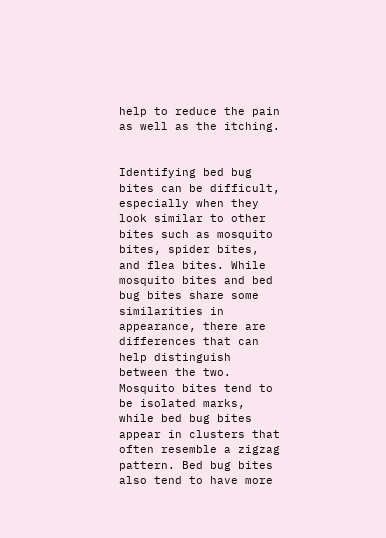help to reduce the pain as well as the itching.


Identifying bed bug bites can be difficult, especially when they look similar to other bites such as mosquito bites, spider bites, and flea bites. While mosquito bites and bed bug bites share some similarities in appearance, there are differences that can help distinguish between the two. Mosquito bites tend to be isolated marks, while bed bug bites appear in clusters that often resemble a zigzag pattern. Bed bug bites also tend to have more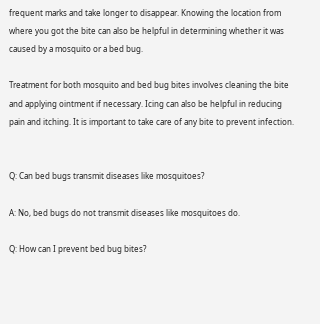frequent marks and take longer to disappear. Knowing the location from where you got the bite can also be helpful in determining whether it was caused by a mosquito or a bed bug.

Treatment for both mosquito and bed bug bites involves cleaning the bite and applying ointment if necessary. Icing can also be helpful in reducing pain and itching. It is important to take care of any bite to prevent infection.


Q: Can bed bugs transmit diseases like mosquitoes?

A: No, bed bugs do not transmit diseases like mosquitoes do.

Q: How can I prevent bed bug bites?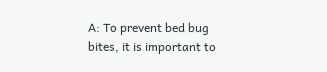A: To prevent bed bug bites, it is important to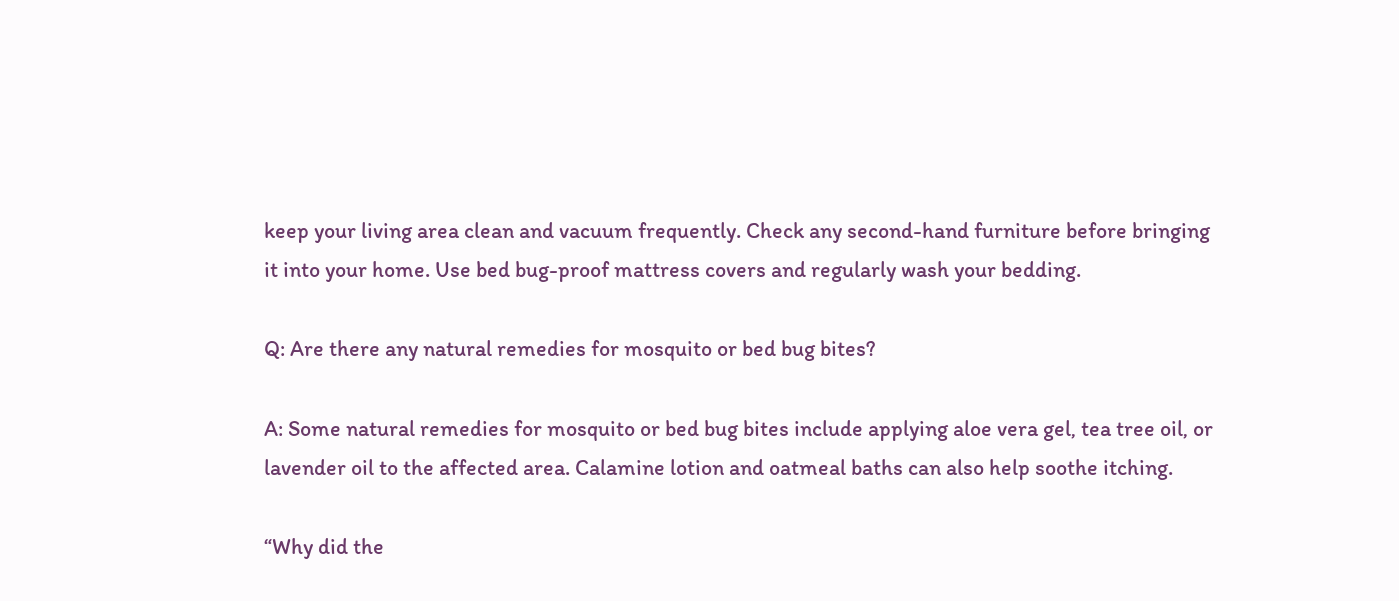keep your living area clean and vacuum frequently. Check any second-hand furniture before bringing it into your home. Use bed bug-proof mattress covers and regularly wash your bedding.

Q: Are there any natural remedies for mosquito or bed bug bites?

A: Some natural remedies for mosquito or bed bug bites include applying aloe vera gel, tea tree oil, or lavender oil to the affected area. Calamine lotion and oatmeal baths can also help soothe itching.

“Why did the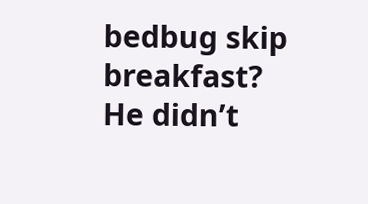bedbug skip breakfast? He didn’t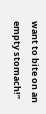want to bite on an empty stomach!”